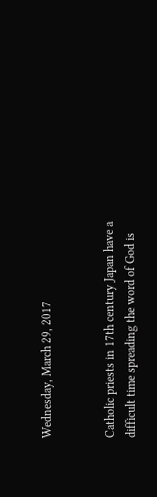Wednesday, March 29, 2017


Catholic priests in 17th century Japan have a difficult time spreading the word of God is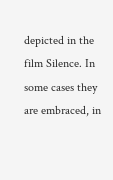depicted in the film Silence. In some cases they are embraced, in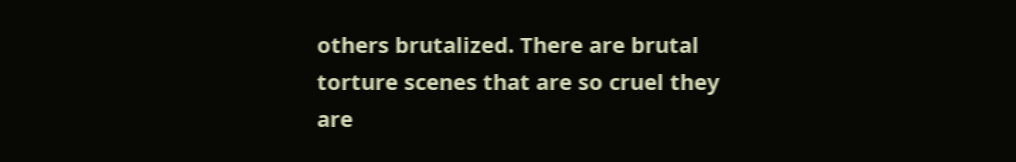others brutalized. There are brutal torture scenes that are so cruel they are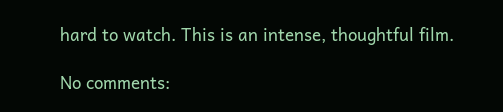hard to watch. This is an intense, thoughtful film.

No comments: